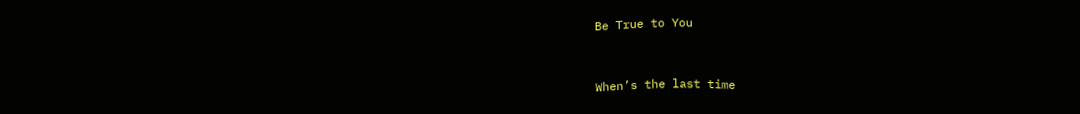Be True to You


When’s the last time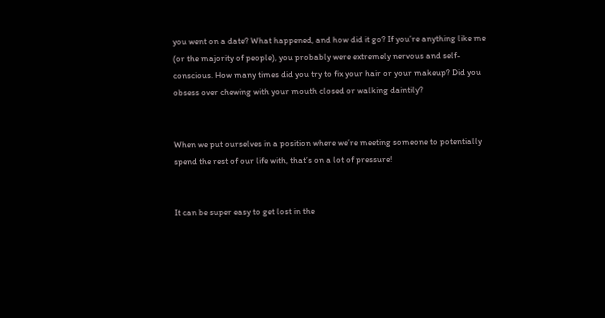you went on a date? What happened, and how did it go? If you’re anything like me (or the majority of people), you probably were extremely nervous and self-conscious. How many times did you try to fix your hair or your makeup? Did you obsess over chewing with your mouth closed or walking daintily?


When we put ourselves in a position where we’re meeting someone to potentially spend the rest of our life with, that’s on a lot of pressure!


It can be super easy to get lost in the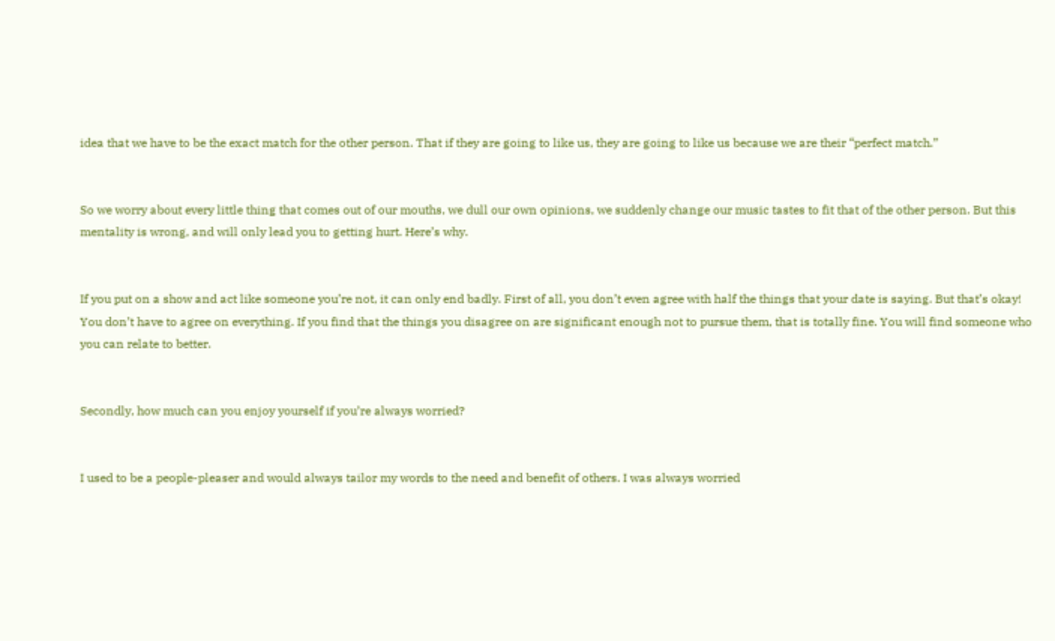idea that we have to be the exact match for the other person. That if they are going to like us, they are going to like us because we are their “perfect match.”


So we worry about every little thing that comes out of our mouths, we dull our own opinions, we suddenly change our music tastes to fit that of the other person. But this mentality is wrong, and will only lead you to getting hurt. Here’s why.


If you put on a show and act like someone you’re not, it can only end badly. First of all, you don’t even agree with half the things that your date is saying. But that’s okay! You don’t have to agree on everything. If you find that the things you disagree on are significant enough not to pursue them, that is totally fine. You will find someone who you can relate to better.


Secondly, how much can you enjoy yourself if you’re always worried?


I used to be a people-pleaser and would always tailor my words to the need and benefit of others. I was always worried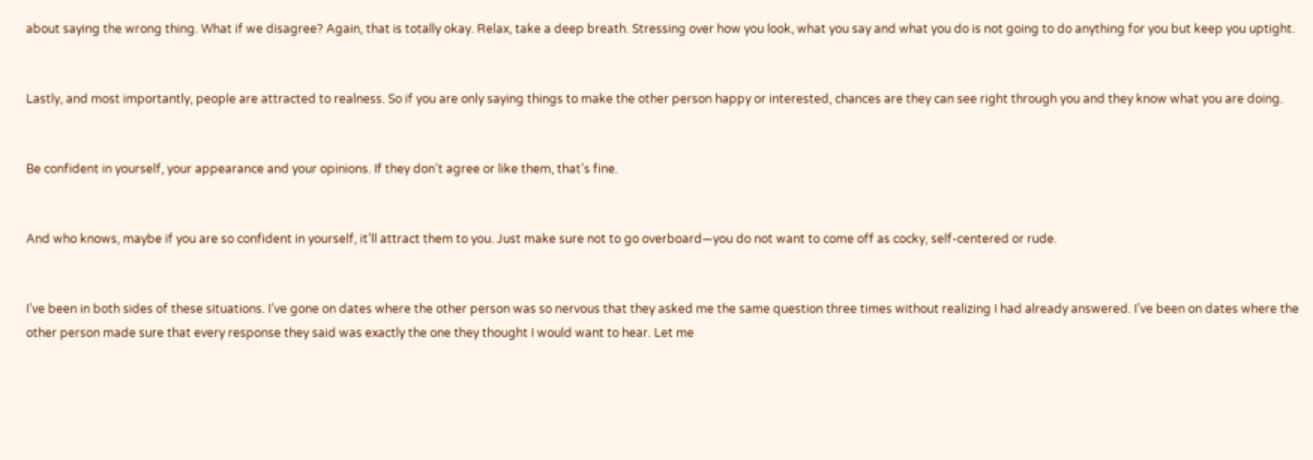about saying the wrong thing. What if we disagree? Again, that is totally okay. Relax, take a deep breath. Stressing over how you look, what you say and what you do is not going to do anything for you but keep you uptight.


Lastly, and most importantly, people are attracted to realness. So if you are only saying things to make the other person happy or interested, chances are they can see right through you and they know what you are doing.


Be confident in yourself, your appearance and your opinions. If they don’t agree or like them, that’s fine.


And who knows, maybe if you are so confident in yourself, it’ll attract them to you. Just make sure not to go overboard—you do not want to come off as cocky, self-centered or rude.


I’ve been in both sides of these situations. I’ve gone on dates where the other person was so nervous that they asked me the same question three times without realizing I had already answered. I’ve been on dates where the other person made sure that every response they said was exactly the one they thought I would want to hear. Let me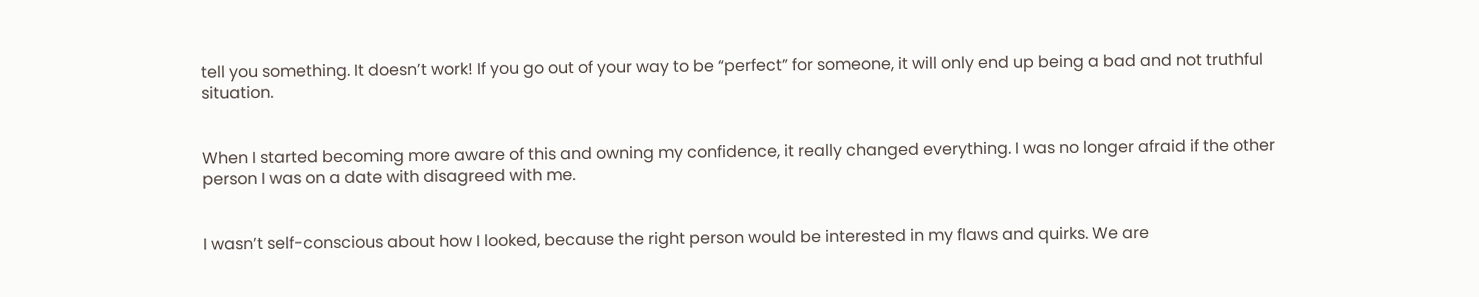tell you something. It doesn’t work! If you go out of your way to be “perfect” for someone, it will only end up being a bad and not truthful situation.


When I started becoming more aware of this and owning my confidence, it really changed everything. I was no longer afraid if the other person I was on a date with disagreed with me.


I wasn’t self-conscious about how I looked, because the right person would be interested in my flaws and quirks. We are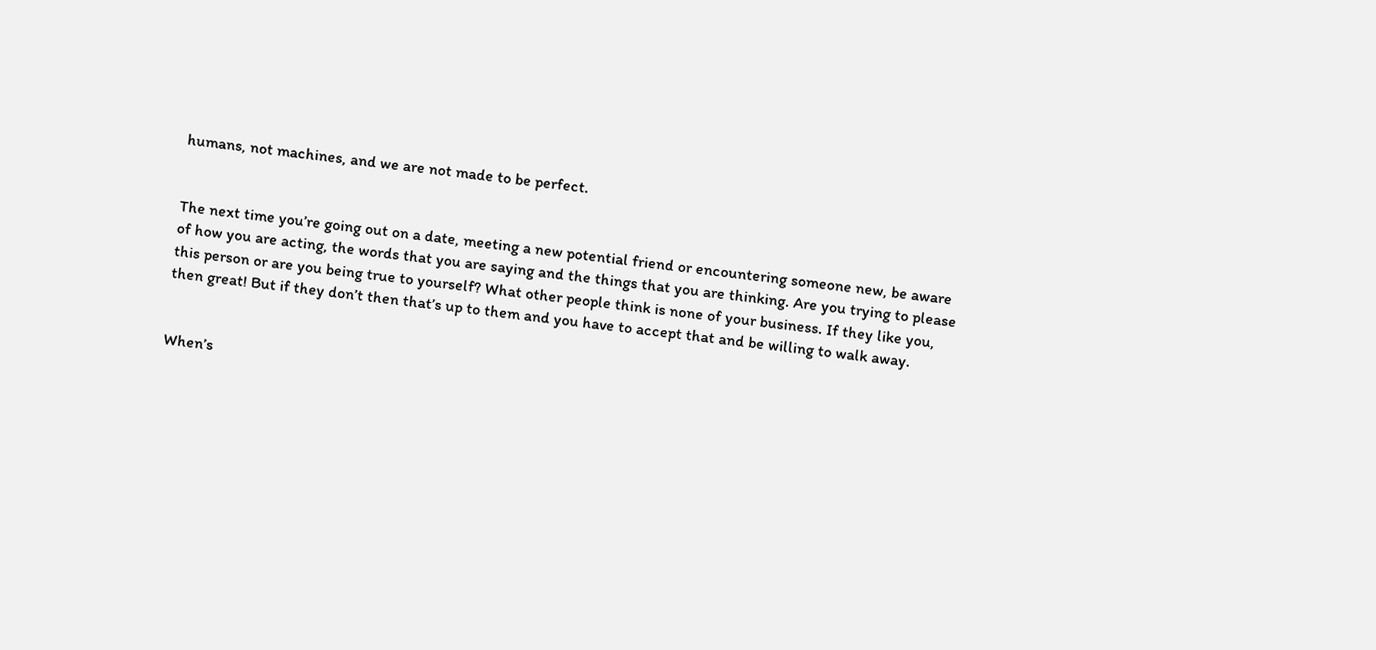humans, not machines, and we are not made to be perfect.


The next time you’re going out on a date, meeting a new potential friend or encountering someone new, be aware of how you are acting, the words that you are saying and the things that you are thinking. Are you trying to please this person or are you being true to yourself? What other people think is none of your business. If they like you, then great! But if they don’t then that’s up to them and you have to accept that and be willing to walk away.


When’s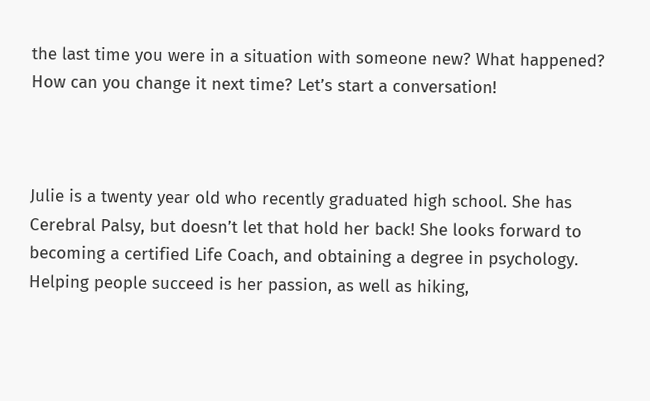the last time you were in a situation with someone new? What happened? How can you change it next time? Let’s start a conversation!



Julie is a twenty year old who recently graduated high school. She has Cerebral Palsy, but doesn’t let that hold her back! She looks forward to becoming a certified Life Coach, and obtaining a degree in psychology. Helping people succeed is her passion, as well as hiking,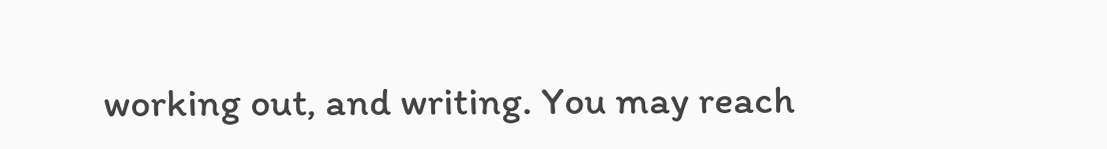working out, and writing. You may reach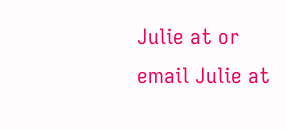Julie at or email Julie at